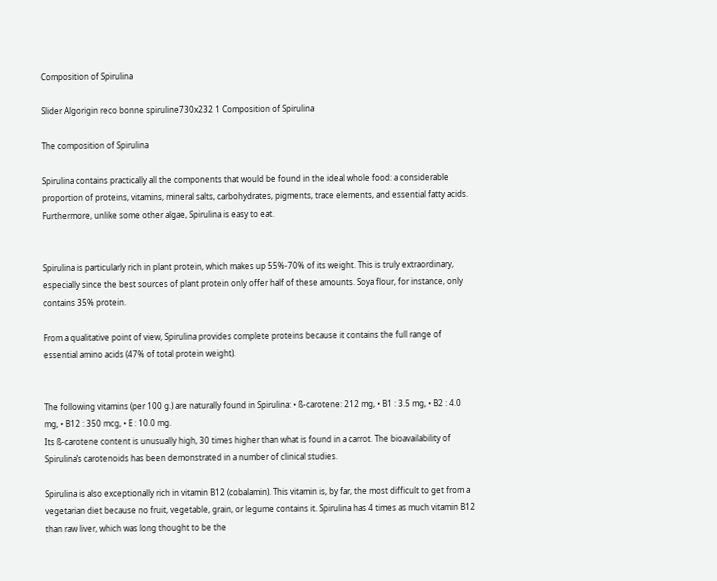Composition of Spirulina

Slider Algorigin reco bonne spiruline730x232 1 Composition of Spirulina

The composition of Spirulina

Spirulina contains practically all the components that would be found in the ideal whole food: a considerable proportion of proteins, vitamins, mineral salts, carbohydrates, pigments, trace elements, and essential fatty acids. Furthermore, unlike some other algae, Spirulina is easy to eat.


Spirulina is particularly rich in plant protein, which makes up 55%-70% of its weight. This is truly extraordinary, especially since the best sources of plant protein only offer half of these amounts. Soya flour, for instance, only contains 35% protein.

From a qualitative point of view, Spirulina provides complete proteins because it contains the full range of essential amino acids (47% of total protein weight).


The following vitamins (per 100 g.) are naturally found in Spirulina: • ß-carotene: 212 mg, • B1 : 3.5 mg, • B2 : 4.0 mg, • B12 : 350 mcg, • E : 10.0 mg.
Its ß-carotene content is unusually high, 30 times higher than what is found in a carrot. The bioavailability of Spirulina’s carotenoids has been demonstrated in a number of clinical studies.

Spirulina is also exceptionally rich in vitamin B12 (cobalamin). This vitamin is, by far, the most difficult to get from a vegetarian diet because no fruit, vegetable, grain, or legume contains it. Spirulina has 4 times as much vitamin B12 than raw liver, which was long thought to be the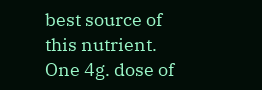best source of this nutrient. One 4g. dose of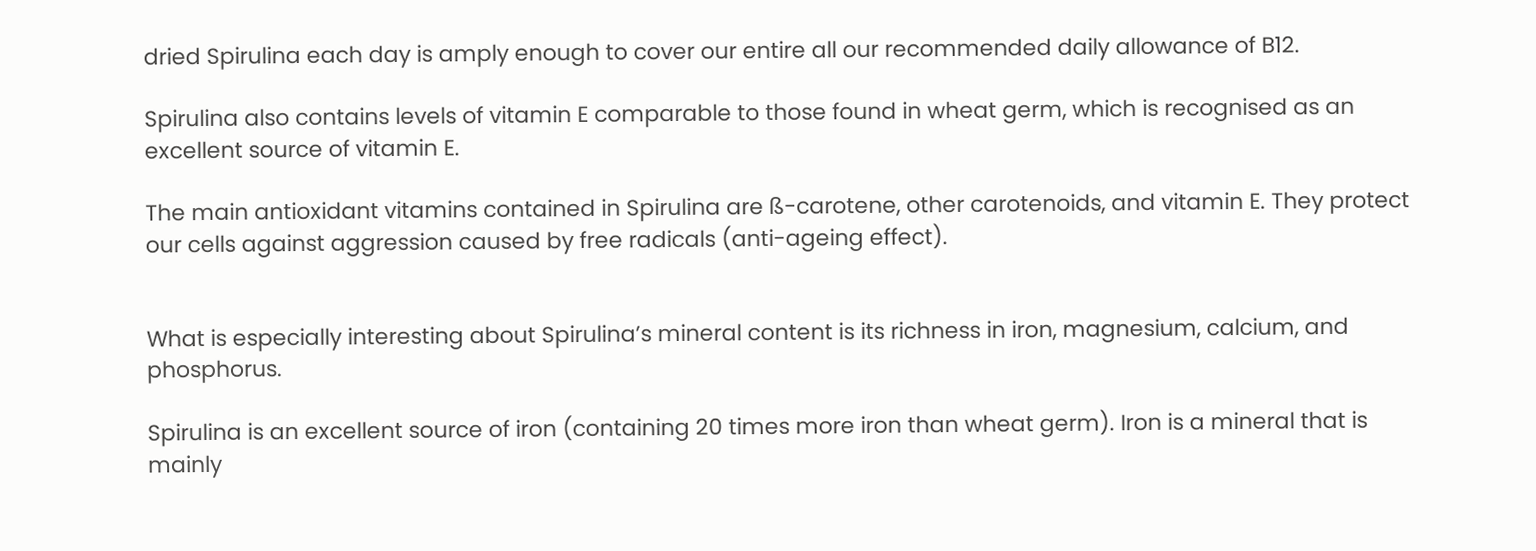dried Spirulina each day is amply enough to cover our entire all our recommended daily allowance of B12.

Spirulina also contains levels of vitamin E comparable to those found in wheat germ, which is recognised as an excellent source of vitamin E.

The main antioxidant vitamins contained in Spirulina are ß-carotene, other carotenoids, and vitamin E. They protect our cells against aggression caused by free radicals (anti-ageing effect).


What is especially interesting about Spirulina’s mineral content is its richness in iron, magnesium, calcium, and phosphorus.

Spirulina is an excellent source of iron (containing 20 times more iron than wheat germ). Iron is a mineral that is mainly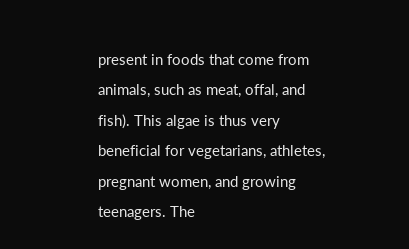present in foods that come from animals, such as meat, offal, and fish). This algae is thus very beneficial for vegetarians, athletes, pregnant women, and growing teenagers. The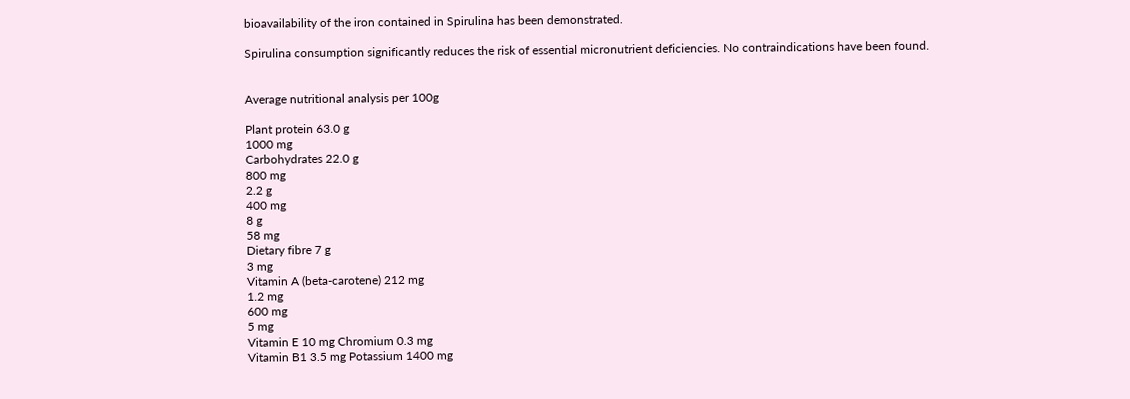bioavailability of the iron contained in Spirulina has been demonstrated.

Spirulina consumption significantly reduces the risk of essential micronutrient deficiencies. No contraindications have been found.


Average nutritional analysis per 100g

Plant protein 63.0 g
1000 mg
Carbohydrates 22.0 g
800 mg
2.2 g
400 mg
8 g
58 mg
Dietary fibre 7 g
3 mg
Vitamin A (beta-carotene) 212 mg
1.2 mg
600 mg
5 mg
Vitamin E 10 mg Chromium 0.3 mg
Vitamin B1 3.5 mg Potassium 1400 mg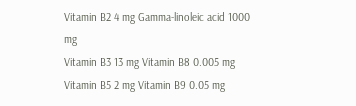Vitamin B2 4 mg Gamma-linoleic acid 1000 mg
Vitamin B3 13 mg Vitamin B8 0.005 mg
Vitamin B5 2 mg Vitamin B9 0.05 mg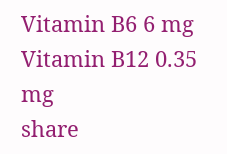Vitamin B6 6 mg Vitamin B12 0.35 mg
share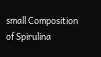small Composition of Spirulina